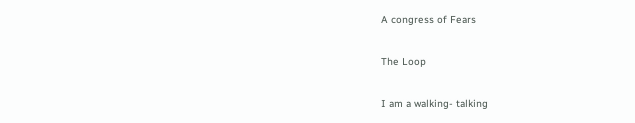A congress of Fears

The Loop

I am a walking- talking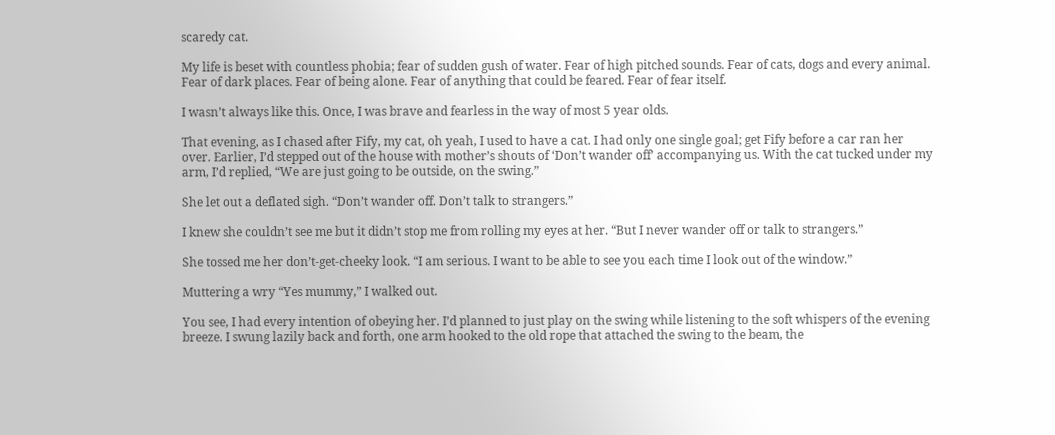scaredy cat.

My life is beset with countless phobia; fear of sudden gush of water. Fear of high pitched sounds. Fear of cats, dogs and every animal. Fear of dark places. Fear of being alone. Fear of anything that could be feared. Fear of fear itself.

I wasn’t always like this. Once, I was brave and fearless in the way of most 5 year olds.

That evening, as I chased after Fify, my cat, oh yeah, I used to have a cat. I had only one single goal; get Fify before a car ran her over. Earlier, I’d stepped out of the house with mother’s shouts of ‘Don’t wander off’ accompanying us. With the cat tucked under my arm, I’d replied, “We are just going to be outside, on the swing.”

She let out a deflated sigh. “Don’t wander off. Don’t talk to strangers.”

I knew she couldn’t see me but it didn’t stop me from rolling my eyes at her. “But I never wander off or talk to strangers.”

She tossed me her don’t-get-cheeky look. “I am serious. I want to be able to see you each time I look out of the window.”

Muttering a wry “Yes mummy,” I walked out.

You see, I had every intention of obeying her. I’d planned to just play on the swing while listening to the soft whispers of the evening breeze. I swung lazily back and forth, one arm hooked to the old rope that attached the swing to the beam, the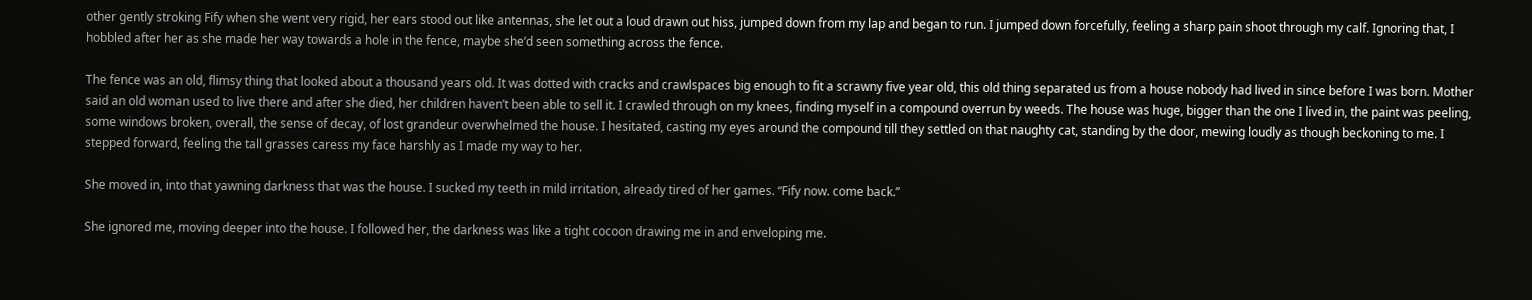other gently stroking Fify when she went very rigid, her ears stood out like antennas, she let out a loud drawn out hiss, jumped down from my lap and began to run. I jumped down forcefully, feeling a sharp pain shoot through my calf. Ignoring that, I hobbled after her as she made her way towards a hole in the fence, maybe she’d seen something across the fence.

The fence was an old, flimsy thing that looked about a thousand years old. It was dotted with cracks and crawlspaces big enough to fit a scrawny five year old, this old thing separated us from a house nobody had lived in since before I was born. Mother said an old woman used to live there and after she died, her children haven’t been able to sell it. I crawled through on my knees, finding myself in a compound overrun by weeds. The house was huge, bigger than the one I lived in, the paint was peeling, some windows broken, overall, the sense of decay, of lost grandeur overwhelmed the house. I hesitated, casting my eyes around the compound till they settled on that naughty cat, standing by the door, mewing loudly as though beckoning to me. I stepped forward, feeling the tall grasses caress my face harshly as I made my way to her.

She moved in, into that yawning darkness that was the house. I sucked my teeth in mild irritation, already tired of her games. “Fify now. come back.”

She ignored me, moving deeper into the house. I followed her, the darkness was like a tight cocoon drawing me in and enveloping me.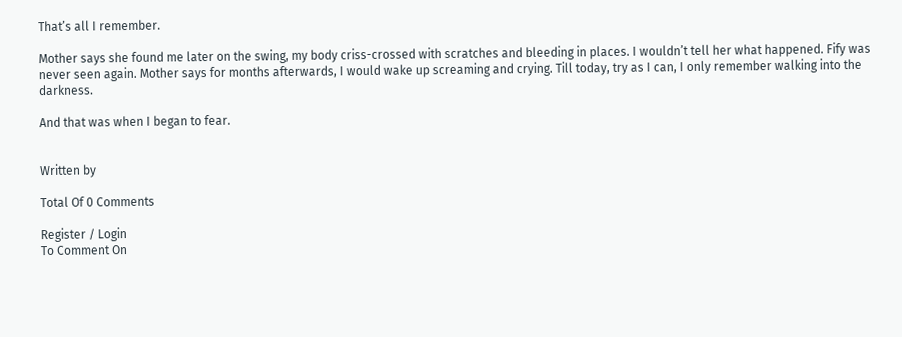That’s all I remember.

Mother says she found me later on the swing, my body criss-crossed with scratches and bleeding in places. I wouldn’t tell her what happened. Fify was never seen again. Mother says for months afterwards, I would wake up screaming and crying. Till today, try as I can, I only remember walking into the darkness.

And that was when I began to fear.


Written by

Total Of 0 Comments

Register / Login
To Comment On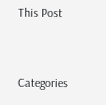This Post


Categories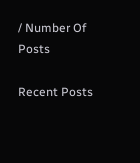/ Number Of Posts

Recent Posts